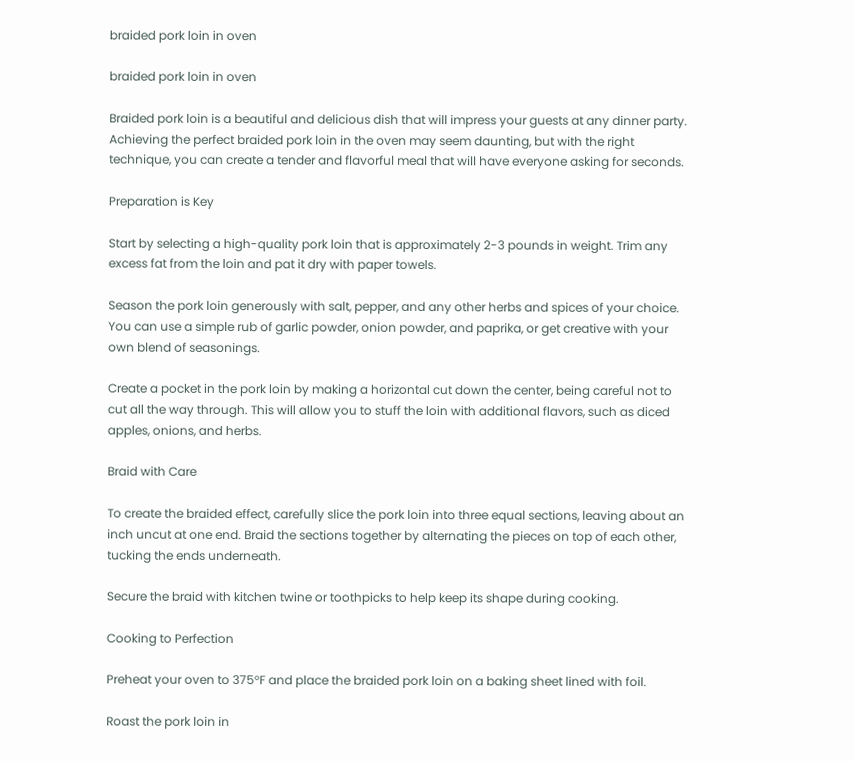braided pork loin in oven

braided pork loin in oven

Braided pork loin is a beautiful and delicious dish that will impress your guests at any dinner party. Achieving the perfect braided pork loin in the oven may seem daunting, but with the right technique, you can create a tender and flavorful meal that will have everyone asking for seconds.

Preparation is Key

Start by selecting a high-quality pork loin that is approximately 2-3 pounds in weight. Trim any excess fat from the loin and pat it dry with paper towels.

Season the pork loin generously with salt, pepper, and any other herbs and spices of your choice. You can use a simple rub of garlic powder, onion powder, and paprika, or get creative with your own blend of seasonings.

Create a pocket in the pork loin by making a horizontal cut down the center, being careful not to cut all the way through. This will allow you to stuff the loin with additional flavors, such as diced apples, onions, and herbs.

Braid with Care

To create the braided effect, carefully slice the pork loin into three equal sections, leaving about an inch uncut at one end. Braid the sections together by alternating the pieces on top of each other, tucking the ends underneath.

Secure the braid with kitchen twine or toothpicks to help keep its shape during cooking.

Cooking to Perfection

Preheat your oven to 375°F and place the braided pork loin on a baking sheet lined with foil.

Roast the pork loin in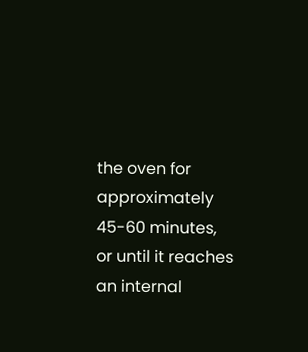the oven for approximately 45-60 minutes, or until it reaches an internal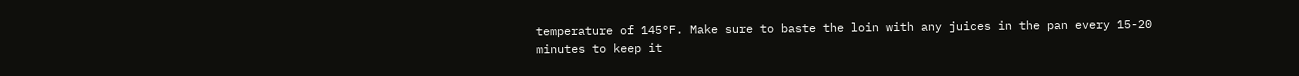temperature of 145°F. Make sure to baste the loin with any juices in the pan every 15-20 minutes to keep it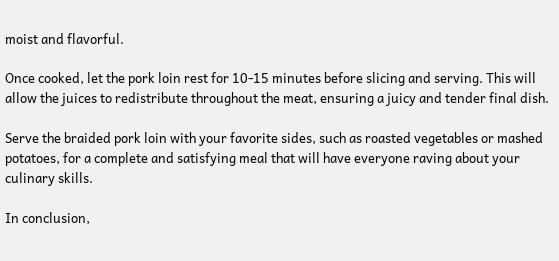moist and flavorful.

Once cooked, let the pork loin rest for 10-15 minutes before slicing and serving. This will allow the juices to redistribute throughout the meat, ensuring a juicy and tender final dish.

Serve the braided pork loin with your favorite sides, such as roasted vegetables or mashed potatoes, for a complete and satisfying meal that will have everyone raving about your culinary skills.

In conclusion,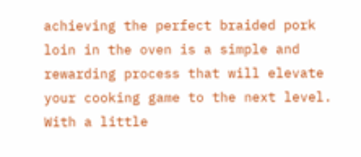achieving the perfect braided pork loin in the oven is a simple and rewarding process that will elevate your cooking game to the next level. With a little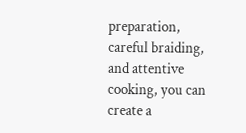preparation, careful braiding, and attentive cooking, you can create a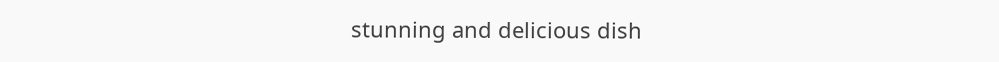stunning and delicious dish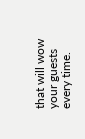that will wow your guests every time.